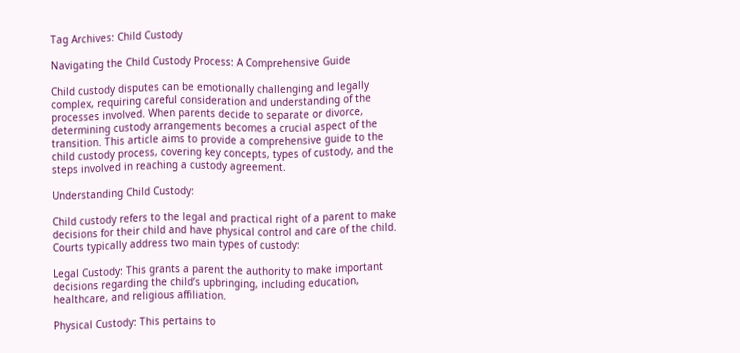Tag Archives: Child Custody

Navigating the Child Custody Process: A Comprehensive Guide

Child custody disputes can be emotionally challenging and legally complex, requiring careful consideration and understanding of the processes involved. When parents decide to separate or divorce, determining custody arrangements becomes a crucial aspect of the transition. This article aims to provide a comprehensive guide to the child custody process, covering key concepts, types of custody, and the steps involved in reaching a custody agreement.

Understanding Child Custody:

Child custody refers to the legal and practical right of a parent to make decisions for their child and have physical control and care of the child. Courts typically address two main types of custody:

Legal Custody: This grants a parent the authority to make important decisions regarding the child’s upbringing, including education, healthcare, and religious affiliation.

Physical Custody: This pertains to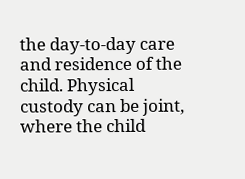the day-to-day care and residence of the child. Physical custody can be joint, where the child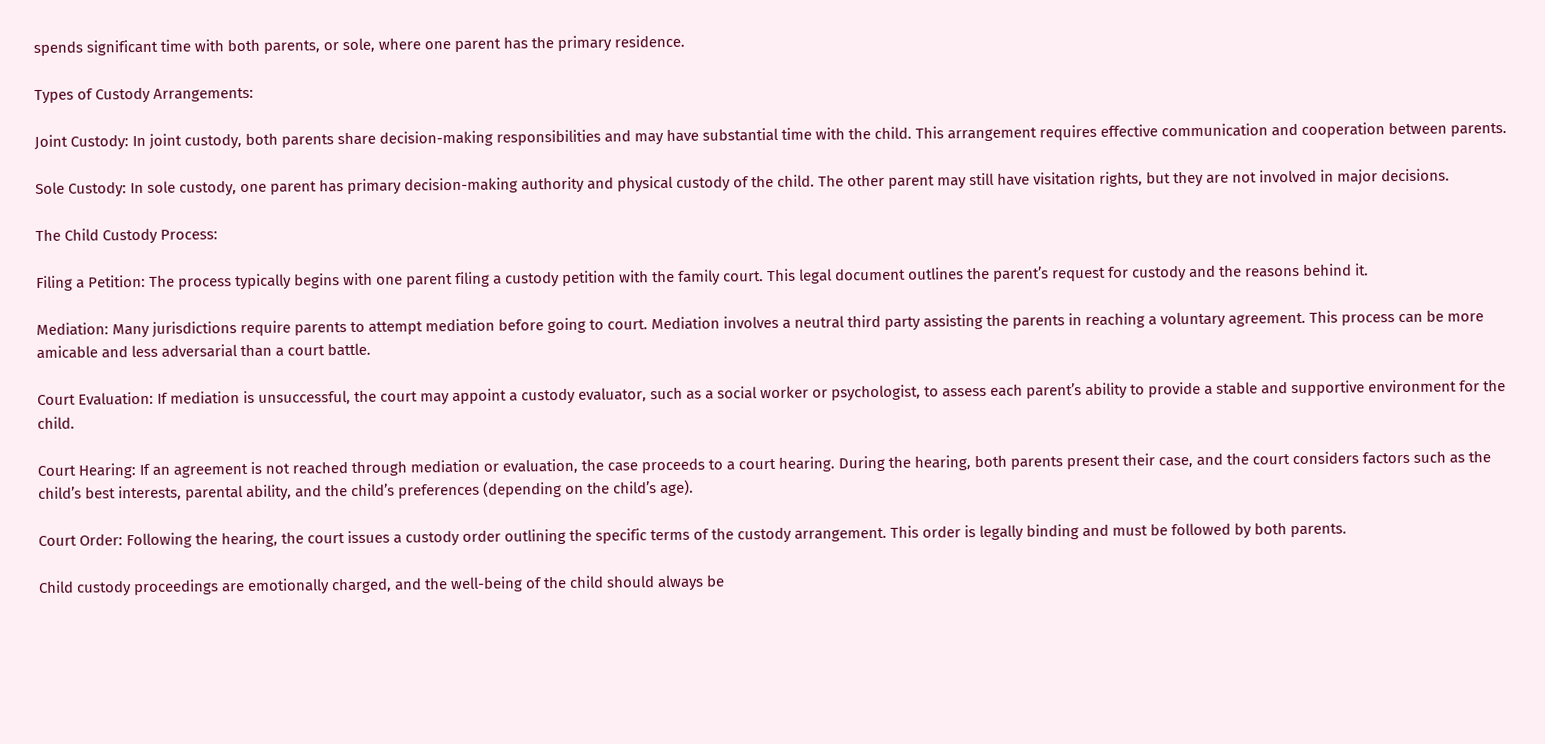spends significant time with both parents, or sole, where one parent has the primary residence.

Types of Custody Arrangements:

Joint Custody: In joint custody, both parents share decision-making responsibilities and may have substantial time with the child. This arrangement requires effective communication and cooperation between parents.

Sole Custody: In sole custody, one parent has primary decision-making authority and physical custody of the child. The other parent may still have visitation rights, but they are not involved in major decisions.

The Child Custody Process:

Filing a Petition: The process typically begins with one parent filing a custody petition with the family court. This legal document outlines the parent’s request for custody and the reasons behind it.

Mediation: Many jurisdictions require parents to attempt mediation before going to court. Mediation involves a neutral third party assisting the parents in reaching a voluntary agreement. This process can be more amicable and less adversarial than a court battle.

Court Evaluation: If mediation is unsuccessful, the court may appoint a custody evaluator, such as a social worker or psychologist, to assess each parent’s ability to provide a stable and supportive environment for the child.

Court Hearing: If an agreement is not reached through mediation or evaluation, the case proceeds to a court hearing. During the hearing, both parents present their case, and the court considers factors such as the child’s best interests, parental ability, and the child’s preferences (depending on the child’s age).

Court Order: Following the hearing, the court issues a custody order outlining the specific terms of the custody arrangement. This order is legally binding and must be followed by both parents.

Child custody proceedings are emotionally charged, and the well-being of the child should always be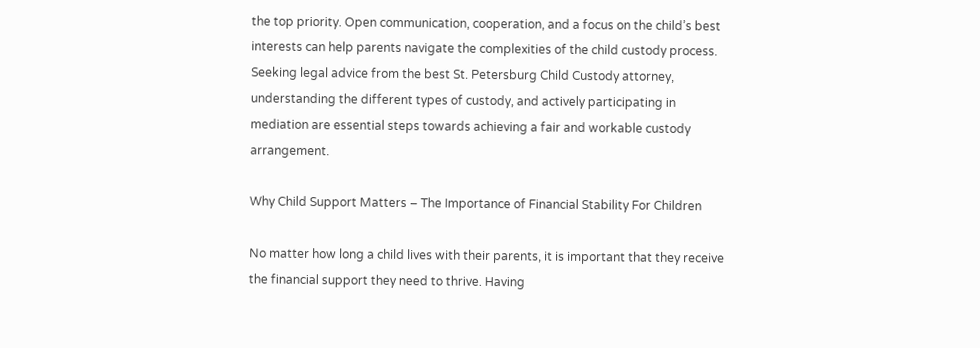the top priority. Open communication, cooperation, and a focus on the child’s best interests can help parents navigate the complexities of the child custody process. Seeking legal advice from the best St. Petersburg Child Custody attorney, understanding the different types of custody, and actively participating in mediation are essential steps towards achieving a fair and workable custody arrangement.

Why Child Support Matters – The Importance of Financial Stability For Children

No matter how long a child lives with their parents, it is important that they receive the financial support they need to thrive. Having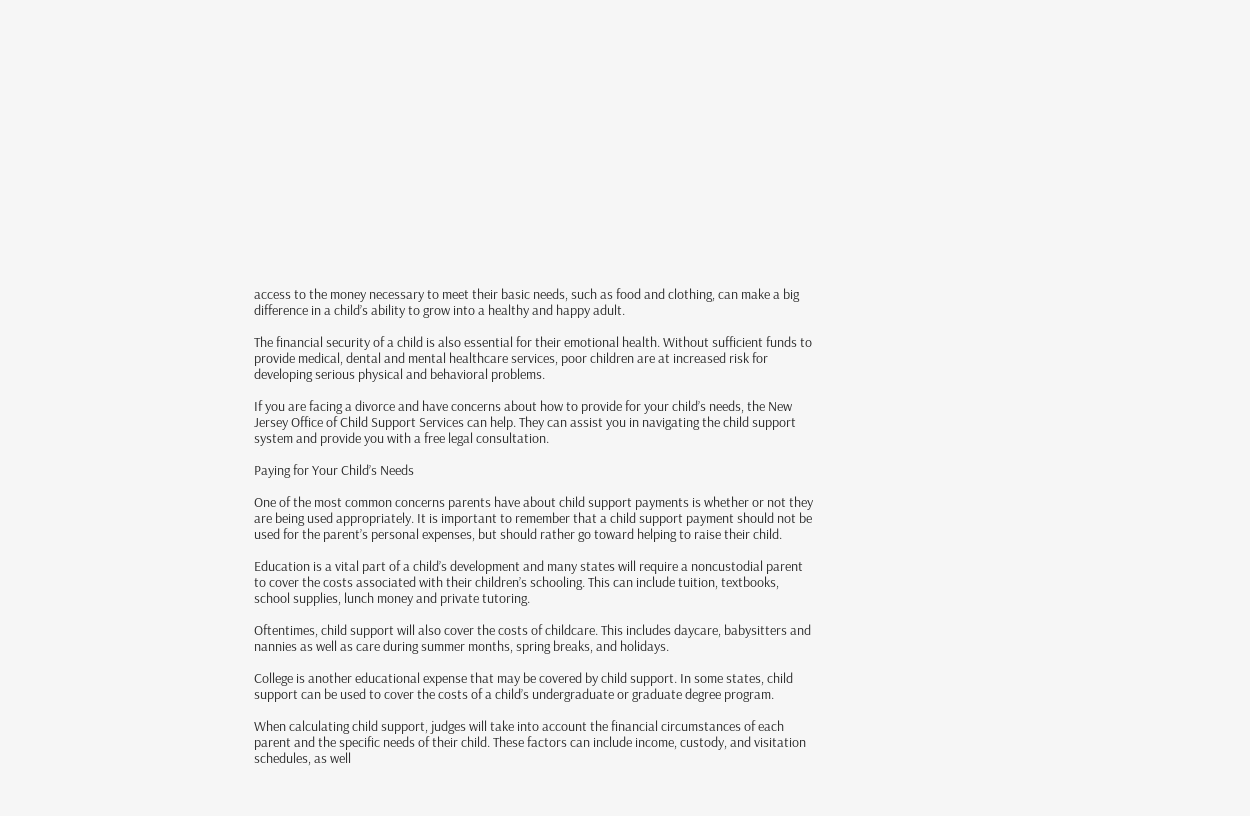access to the money necessary to meet their basic needs, such as food and clothing, can make a big difference in a child’s ability to grow into a healthy and happy adult.

The financial security of a child is also essential for their emotional health. Without sufficient funds to provide medical, dental and mental healthcare services, poor children are at increased risk for developing serious physical and behavioral problems.

If you are facing a divorce and have concerns about how to provide for your child’s needs, the New Jersey Office of Child Support Services can help. They can assist you in navigating the child support system and provide you with a free legal consultation.

Paying for Your Child’s Needs

One of the most common concerns parents have about child support payments is whether or not they are being used appropriately. It is important to remember that a child support payment should not be used for the parent’s personal expenses, but should rather go toward helping to raise their child.

Education is a vital part of a child’s development and many states will require a noncustodial parent to cover the costs associated with their children’s schooling. This can include tuition, textbooks, school supplies, lunch money and private tutoring.

Oftentimes, child support will also cover the costs of childcare. This includes daycare, babysitters and nannies as well as care during summer months, spring breaks, and holidays.

College is another educational expense that may be covered by child support. In some states, child support can be used to cover the costs of a child’s undergraduate or graduate degree program.

When calculating child support, judges will take into account the financial circumstances of each parent and the specific needs of their child. These factors can include income, custody, and visitation schedules, as well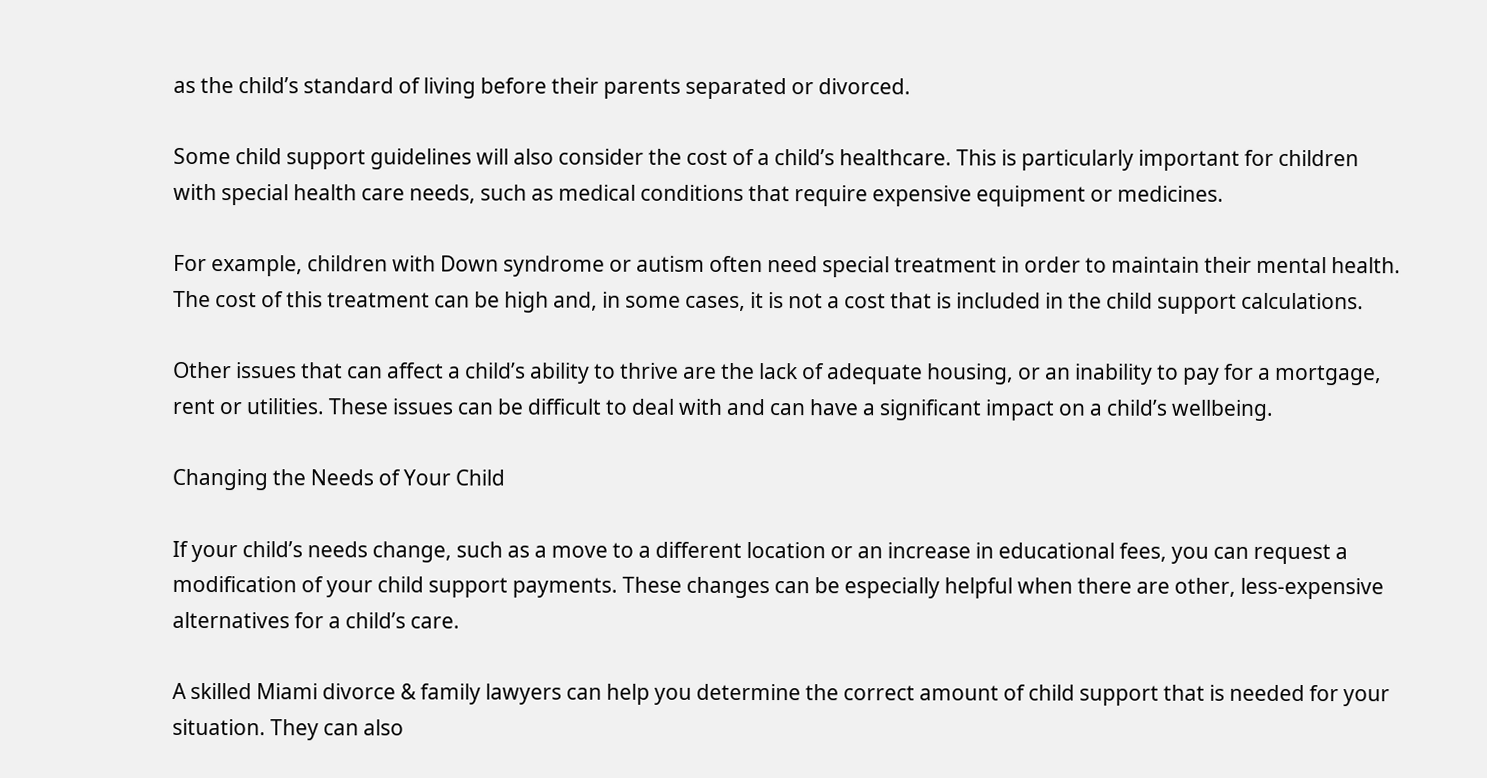as the child’s standard of living before their parents separated or divorced.

Some child support guidelines will also consider the cost of a child’s healthcare. This is particularly important for children with special health care needs, such as medical conditions that require expensive equipment or medicines.

For example, children with Down syndrome or autism often need special treatment in order to maintain their mental health. The cost of this treatment can be high and, in some cases, it is not a cost that is included in the child support calculations.

Other issues that can affect a child’s ability to thrive are the lack of adequate housing, or an inability to pay for a mortgage, rent or utilities. These issues can be difficult to deal with and can have a significant impact on a child’s wellbeing.

Changing the Needs of Your Child

If your child’s needs change, such as a move to a different location or an increase in educational fees, you can request a modification of your child support payments. These changes can be especially helpful when there are other, less-expensive alternatives for a child’s care.

A skilled Miami divorce & family lawyers can help you determine the correct amount of child support that is needed for your situation. They can also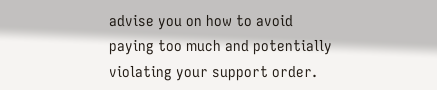advise you on how to avoid paying too much and potentially violating your support order.